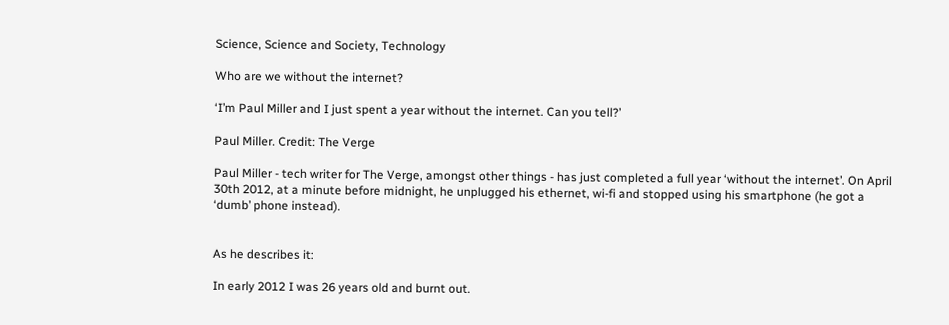Science, Science and Society, Technology

Who are we without the internet?

‘I’m Paul Miller and I just spent a year without the internet. Can you tell?’

Paul Miller. Credit: The Verge

Paul Miller - tech writer for The Verge, amongst other things - has just completed a full year ‘without the internet’. On April 30th 2012, at a minute before midnight, he unplugged his ethernet, wi-fi and stopped using his smartphone (he got a ‘dumb’ phone instead).


As he describes it:

In early 2012 I was 26 years old and burnt out.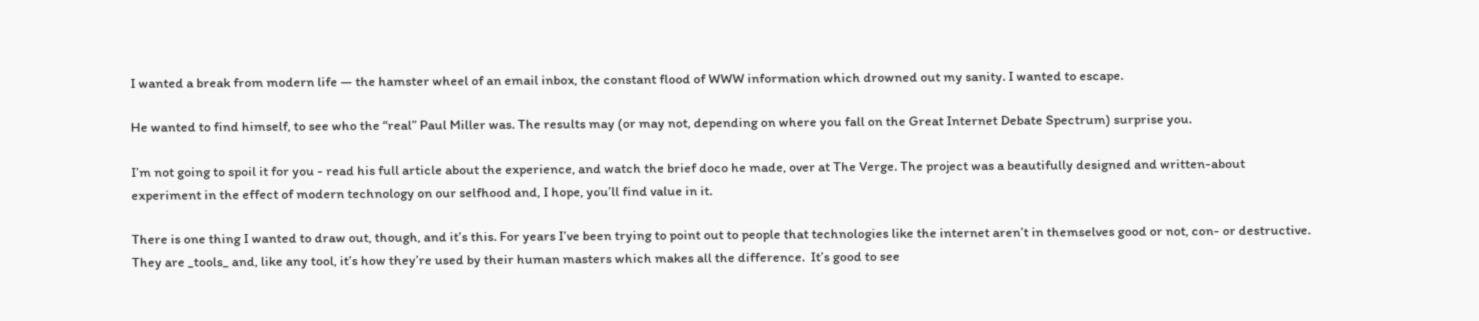I wanted a break from modern life — the hamster wheel of an email inbox, the constant flood of WWW information which drowned out my sanity. I wanted to escape.

He wanted to find himself, to see who the “real” Paul Miller was. The results may (or may not, depending on where you fall on the Great Internet Debate Spectrum) surprise you.

I’m not going to spoil it for you - read his full article about the experience, and watch the brief doco he made, over at The Verge. The project was a beautifully designed and written-about experiment in the effect of modern technology on our selfhood and, I hope, you’ll find value in it.

There is one thing I wanted to draw out, though, and it’s this. For years I’ve been trying to point out to people that technologies like the internet aren’t in themselves good or not, con- or destructive. They are _tools_ and, like any tool, it’s how they’re used by their human masters which makes all the difference.  It’s good to see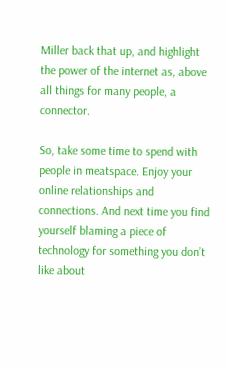Miller back that up, and highlight the power of the internet as, above all things for many people, a connector.

So, take some time to spend with people in meatspace. Enjoy your online relationships and connections. And next time you find yourself blaming a piece of technology for something you don’t like about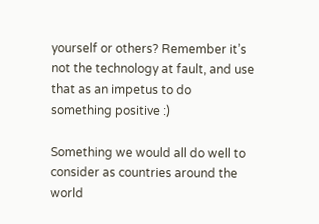yourself or others? Remember it’s not the technology at fault, and use that as an impetus to do something positive :)

Something we would all do well to consider as countries around the world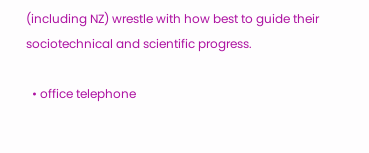(including NZ) wrestle with how best to guide their sociotechnical and scientific progress.

  • office telephone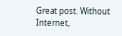Great post. Without Internet,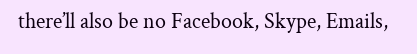there’ll also be no Facebook, Skype, Emails,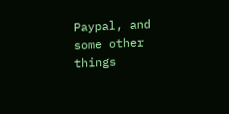Paypal, and some other things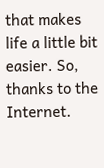that makes life a little bit easier. So, thanks to the Internet.